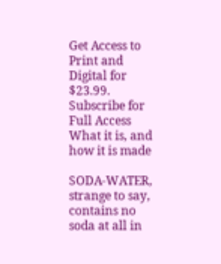Get Access to Print and Digital for $23.99.
Subscribe for Full Access
What it is, and how it is made

SODA-WATER, strange to say, contains no soda at all in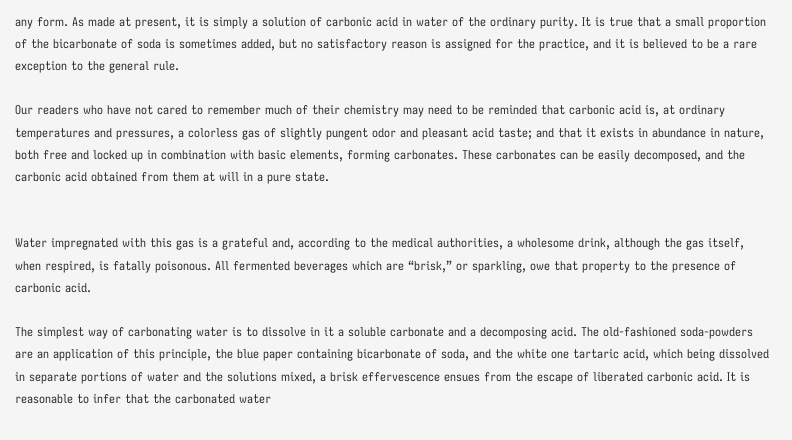any form. As made at present, it is simply a solution of carbonic acid in water of the ordinary purity. It is true that a small proportion of the bicarbonate of soda is sometimes added, but no satisfactory reason is assigned for the practice, and it is believed to be a rare exception to the general rule.

Our readers who have not cared to remember much of their chemistry may need to be reminded that carbonic acid is, at ordinary temperatures and pressures, a colorless gas of slightly pungent odor and pleasant acid taste; and that it exists in abundance in nature, both free and locked up in combination with basic elements, forming carbonates. These carbonates can be easily decomposed, and the carbonic acid obtained from them at will in a pure state.


Water impregnated with this gas is a grateful and, according to the medical authorities, a wholesome drink, although the gas itself, when respired, is fatally poisonous. All fermented beverages which are “brisk,” or sparkling, owe that property to the presence of carbonic acid.

The simplest way of carbonating water is to dissolve in it a soluble carbonate and a decomposing acid. The old-fashioned soda-powders are an application of this principle, the blue paper containing bicarbonate of soda, and the white one tartaric acid, which being dissolved in separate portions of water and the solutions mixed, a brisk effervescence ensues from the escape of liberated carbonic acid. It is reasonable to infer that the carbonated water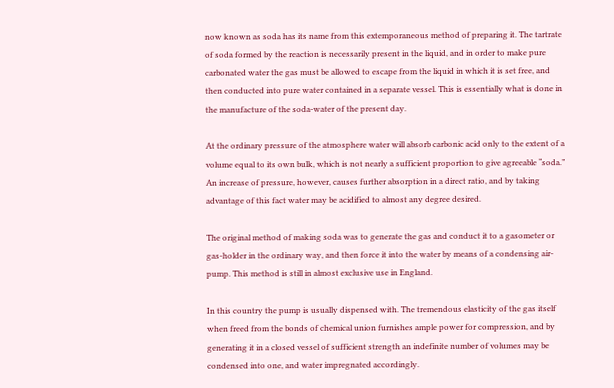now known as soda has its name from this extemporaneous method of preparing it. The tartrate of soda formed by the reaction is necessarily present in the liquid, and in order to make pure carbonated water the gas must be allowed to escape from the liquid in which it is set free, and then conducted into pure water contained in a separate vessel. This is essentially what is done in the manufacture of the soda-water of the present day.

At the ordinary pressure of the atmosphere water will absorb carbonic acid only to the extent of a volume equal to its own bulk, which is not nearly a sufficient proportion to give agreeable “soda.” An increase of pressure, however, causes further absorption in a direct ratio, and by taking advantage of this fact water may be acidified to almost any degree desired.

The original method of making soda was to generate the gas and conduct it to a gasometer or gas-holder in the ordinary way, and then force it into the water by means of a condensing air-pump. This method is still in almost exclusive use in England.

In this country the pump is usually dispensed with. The tremendous elasticity of the gas itself when freed from the bonds of chemical union furnishes ample power for compression, and by generating it in a closed vessel of sufficient strength an indefinite number of volumes may be condensed into one, and water impregnated accordingly.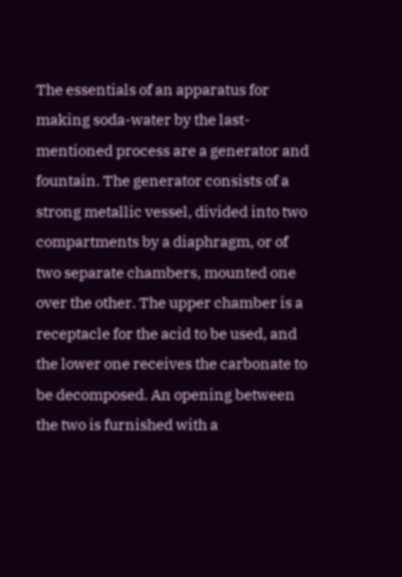The essentials of an apparatus for making soda-water by the last-mentioned process are a generator and fountain. The generator consists of a strong metallic vessel, divided into two compartments by a diaphragm, or of two separate chambers, mounted one over the other. The upper chamber is a receptacle for the acid to be used, and the lower one receives the carbonate to be decomposed. An opening between the two is furnished with a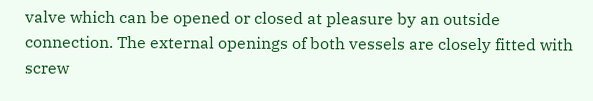valve which can be opened or closed at pleasure by an outside connection. The external openings of both vessels are closely fitted with screw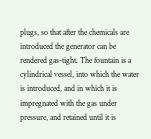plugs, so that after the chemicals are introduced the generator can be rendered gas-tight. The fountain is a cylindrical vessel, into which the water is introduced, and in which it is impregnated with the gas under pressure, and retained until it is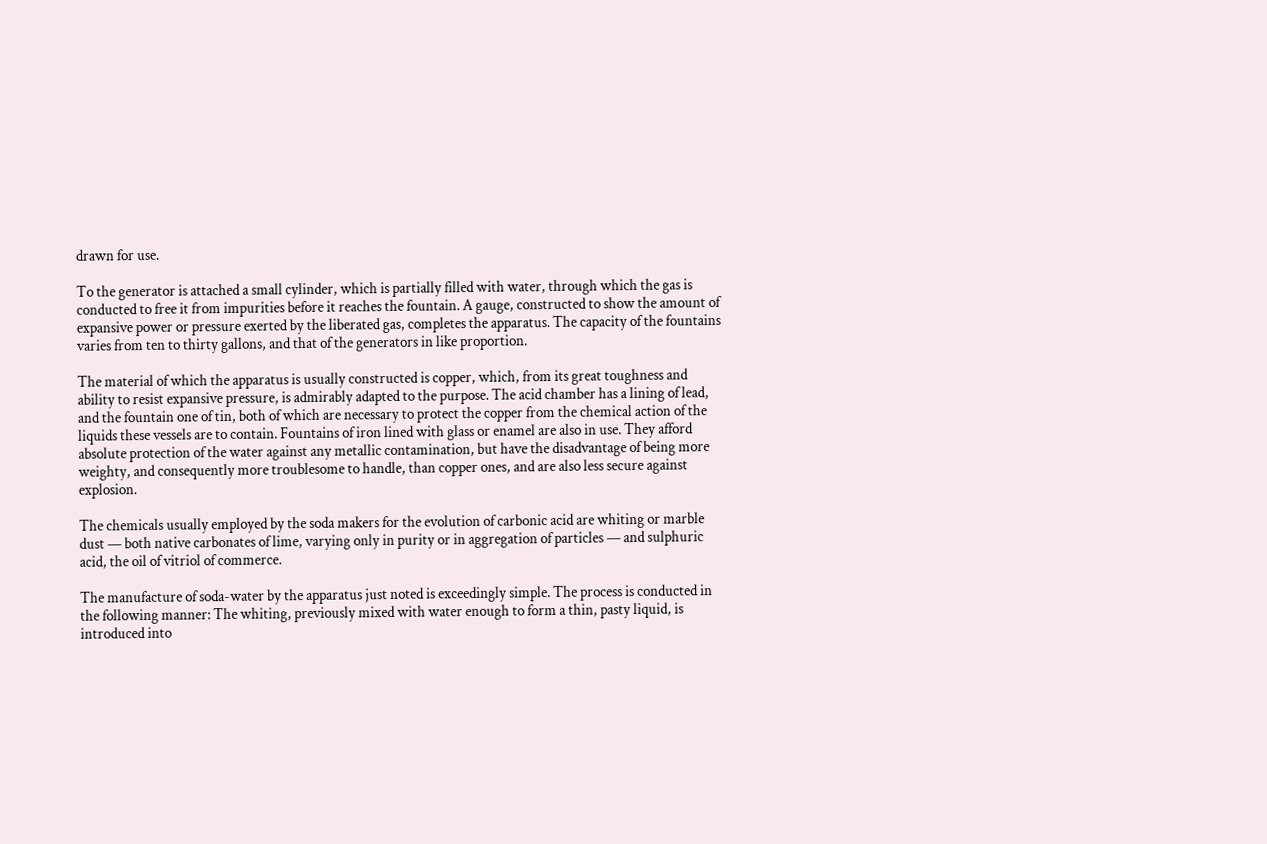drawn for use.

To the generator is attached a small cylinder, which is partially filled with water, through which the gas is conducted to free it from impurities before it reaches the fountain. A gauge, constructed to show the amount of expansive power or pressure exerted by the liberated gas, completes the apparatus. The capacity of the fountains varies from ten to thirty gallons, and that of the generators in like proportion.

The material of which the apparatus is usually constructed is copper, which, from its great toughness and ability to resist expansive pressure, is admirably adapted to the purpose. The acid chamber has a lining of lead, and the fountain one of tin, both of which are necessary to protect the copper from the chemical action of the liquids these vessels are to contain. Fountains of iron lined with glass or enamel are also in use. They afford absolute protection of the water against any metallic contamination, but have the disadvantage of being more weighty, and consequently more troublesome to handle, than copper ones, and are also less secure against explosion.

The chemicals usually employed by the soda makers for the evolution of carbonic acid are whiting or marble dust — both native carbonates of lime, varying only in purity or in aggregation of particles — and sulphuric acid, the oil of vitriol of commerce.

The manufacture of soda-water by the apparatus just noted is exceedingly simple. The process is conducted in the following manner: The whiting, previously mixed with water enough to form a thin, pasty liquid, is introduced into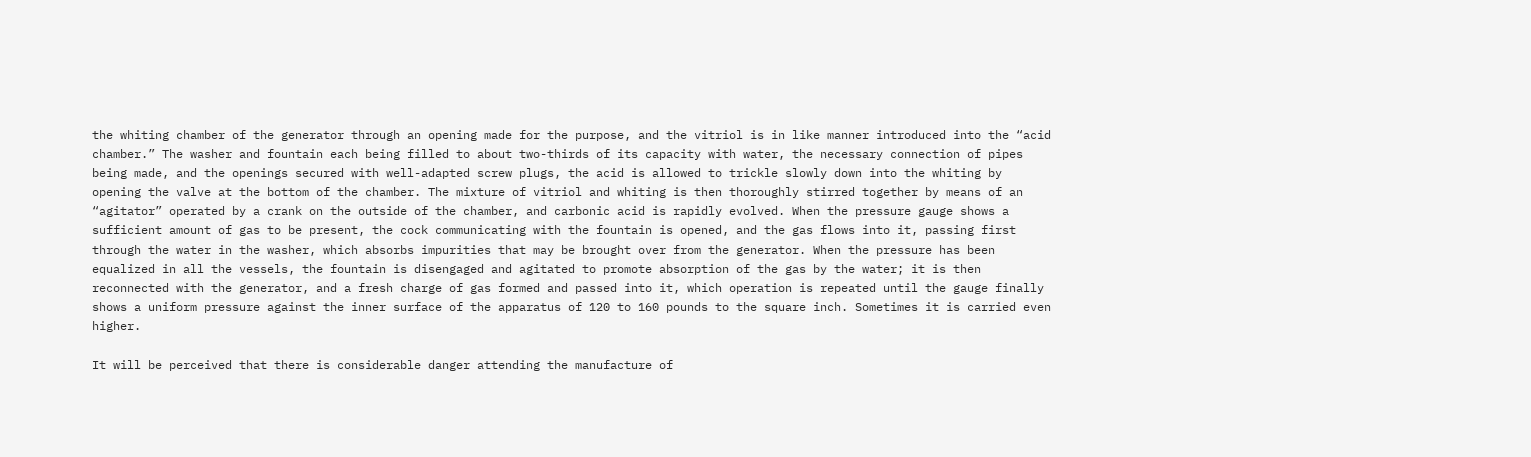the whiting chamber of the generator through an opening made for the purpose, and the vitriol is in like manner introduced into the “acid chamber.” The washer and fountain each being filled to about two-thirds of its capacity with water, the necessary connection of pipes being made, and the openings secured with well-adapted screw plugs, the acid is allowed to trickle slowly down into the whiting by opening the valve at the bottom of the chamber. The mixture of vitriol and whiting is then thoroughly stirred together by means of an “agitator” operated by a crank on the outside of the chamber, and carbonic acid is rapidly evolved. When the pressure gauge shows a sufficient amount of gas to be present, the cock communicating with the fountain is opened, and the gas flows into it, passing first through the water in the washer, which absorbs impurities that may be brought over from the generator. When the pressure has been equalized in all the vessels, the fountain is disengaged and agitated to promote absorption of the gas by the water; it is then reconnected with the generator, and a fresh charge of gas formed and passed into it, which operation is repeated until the gauge finally shows a uniform pressure against the inner surface of the apparatus of 120 to 160 pounds to the square inch. Sometimes it is carried even higher.

It will be perceived that there is considerable danger attending the manufacture of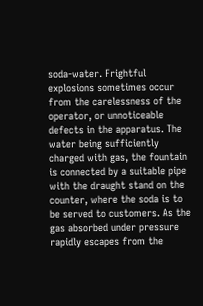soda-water. Frightful explosions sometimes occur from the carelessness of the operator, or unnoticeable defects in the apparatus. The water being sufficiently charged with gas, the fountain is connected by a suitable pipe with the draught stand on the counter, where the soda is to be served to customers. As the gas absorbed under pressure rapidly escapes from the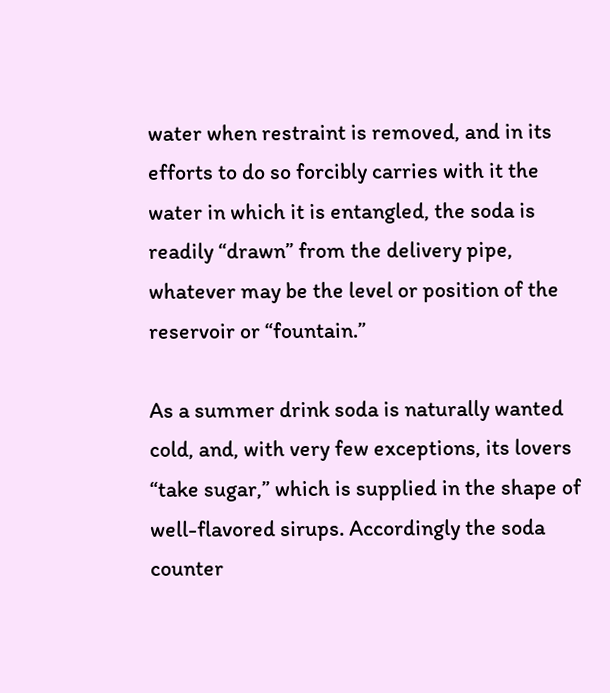water when restraint is removed, and in its efforts to do so forcibly carries with it the water in which it is entangled, the soda is readily “drawn” from the delivery pipe, whatever may be the level or position of the reservoir or “fountain.”

As a summer drink soda is naturally wanted cold, and, with very few exceptions, its lovers “take sugar,” which is supplied in the shape of well-flavored sirups. Accordingly the soda counter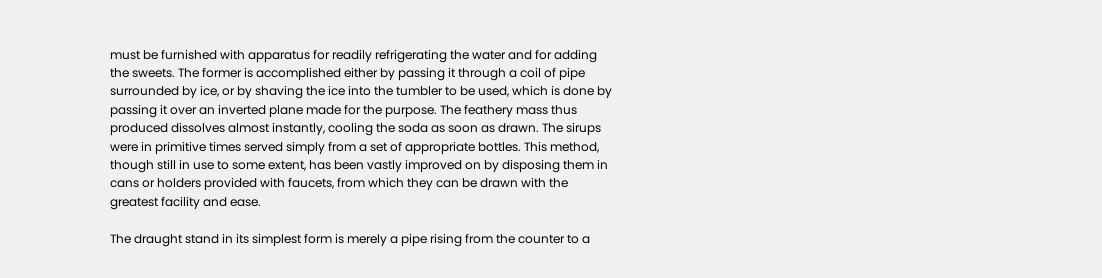must be furnished with apparatus for readily refrigerating the water and for adding the sweets. The former is accomplished either by passing it through a coil of pipe surrounded by ice, or by shaving the ice into the tumbler to be used, which is done by passing it over an inverted plane made for the purpose. The feathery mass thus produced dissolves almost instantly, cooling the soda as soon as drawn. The sirups were in primitive times served simply from a set of appropriate bottles. This method, though still in use to some extent, has been vastly improved on by disposing them in cans or holders provided with faucets, from which they can be drawn with the greatest facility and ease.

The draught stand in its simplest form is merely a pipe rising from the counter to a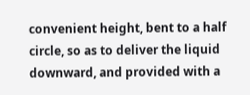convenient height, bent to a half circle, so as to deliver the liquid downward, and provided with a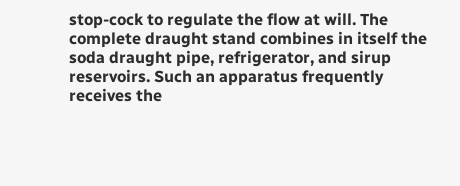stop-cock to regulate the flow at will. The complete draught stand combines in itself the soda draught pipe, refrigerator, and sirup reservoirs. Such an apparatus frequently receives the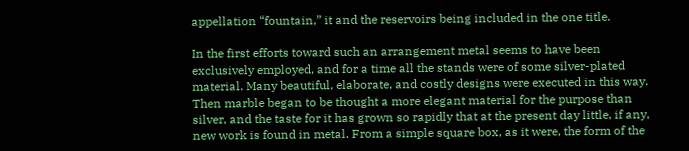appellation “fountain,” it and the reservoirs being included in the one title.

In the first efforts toward such an arrangement metal seems to have been exclusively employed, and for a time all the stands were of some silver-plated material. Many beautiful, elaborate, and costly designs were executed in this way. Then marble began to be thought a more elegant material for the purpose than silver, and the taste for it has grown so rapidly that at the present day little, if any, new work is found in metal. From a simple square box, as it were, the form of the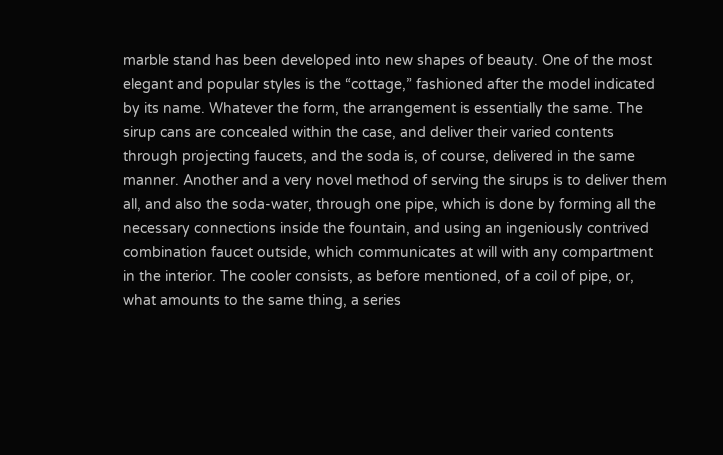marble stand has been developed into new shapes of beauty. One of the most elegant and popular styles is the “cottage,” fashioned after the model indicated by its name. Whatever the form, the arrangement is essentially the same. The sirup cans are concealed within the case, and deliver their varied contents through projecting faucets, and the soda is, of course, delivered in the same manner. Another and a very novel method of serving the sirups is to deliver them all, and also the soda-water, through one pipe, which is done by forming all the necessary connections inside the fountain, and using an ingeniously contrived combination faucet outside, which communicates at will with any compartment in the interior. The cooler consists, as before mentioned, of a coil of pipe, or, what amounts to the same thing, a series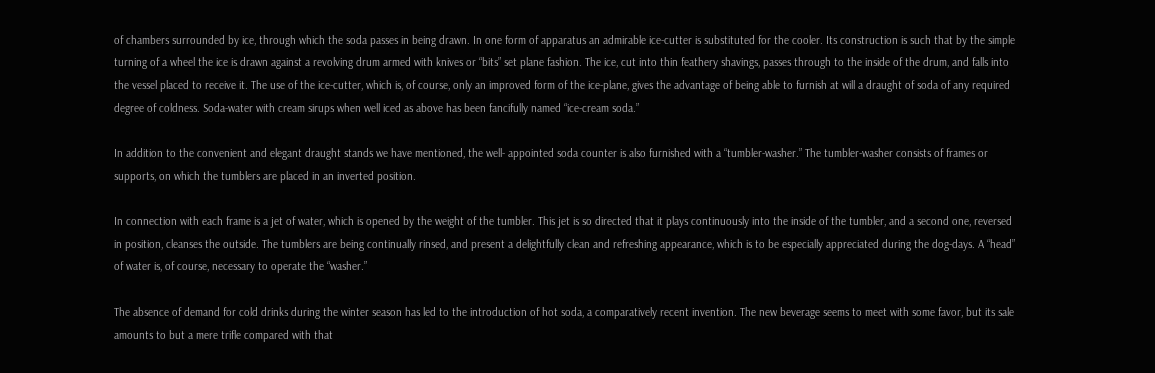of chambers surrounded by ice, through which the soda passes in being drawn. In one form of apparatus an admirable ice-cutter is substituted for the cooler. Its construction is such that by the simple turning of a wheel the ice is drawn against a revolving drum armed with knives or “bits” set plane fashion. The ice, cut into thin feathery shavings, passes through to the inside of the drum, and falls into the vessel placed to receive it. The use of the ice-cutter, which is, of course, only an improved form of the ice-plane, gives the advantage of being able to furnish at will a draught of soda of any required degree of coldness. Soda-water with cream sirups when well iced as above has been fancifully named “ice-cream soda.”

In addition to the convenient and elegant draught stands we have mentioned, the well- appointed soda counter is also furnished with a “tumbler-washer.” The tumbler-washer consists of frames or supports, on which the tumblers are placed in an inverted position.

In connection with each frame is a jet of water, which is opened by the weight of the tumbler. This jet is so directed that it plays continuously into the inside of the tumbler, and a second one, reversed in position, cleanses the outside. The tumblers are being continually rinsed, and present a delightfully clean and refreshing appearance, which is to be especially appreciated during the dog-days. A “head” of water is, of course, necessary to operate the “washer.”

The absence of demand for cold drinks during the winter season has led to the introduction of hot soda, a comparatively recent invention. The new beverage seems to meet with some favor, but its sale amounts to but a mere trifle compared with that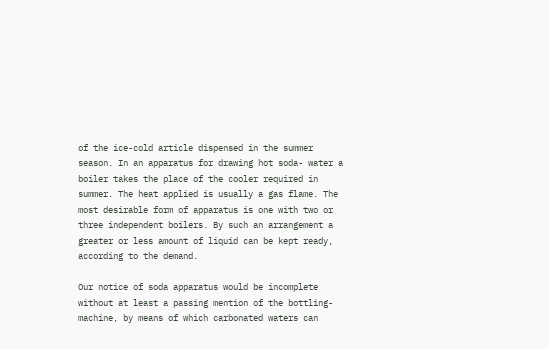of the ice-cold article dispensed in the summer season. In an apparatus for drawing hot soda- water a boiler takes the place of the cooler required in summer. The heat applied is usually a gas flame. The most desirable form of apparatus is one with two or three independent boilers. By such an arrangement a greater or less amount of liquid can be kept ready, according to the demand.

Our notice of soda apparatus would be incomplete without at least a passing mention of the bottling-machine, by means of which carbonated waters can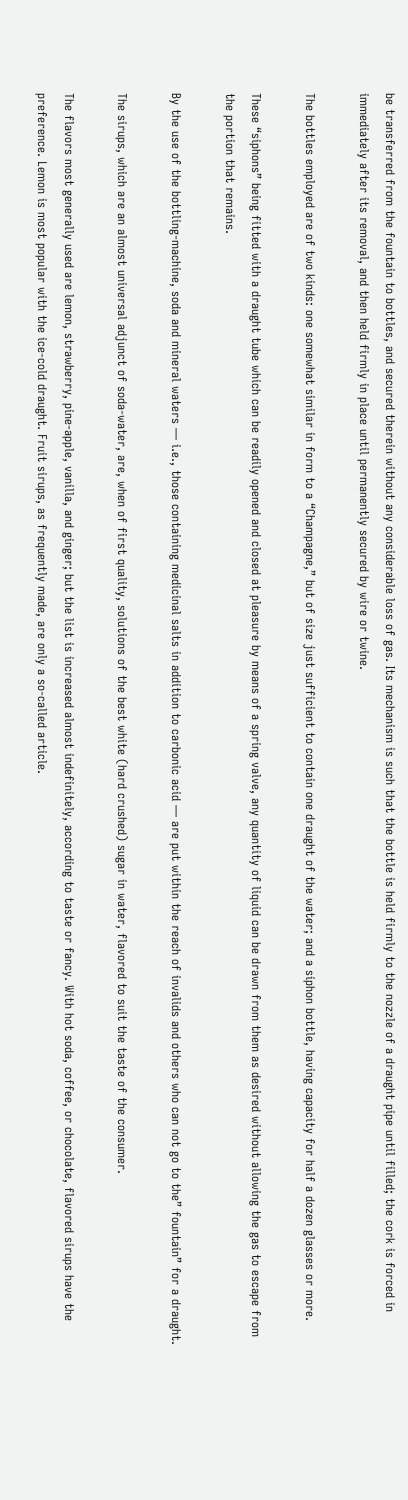be transferred from the fountain to bottles, and secured therein without any considerable loss of gas. Its mechanism is such that the bottle is held firmly to the nozzle of a draught pipe until filled; the cork is forced in immediately after its removal, and then held firmly in place until permanently secured by wire or twine.

The bottles employed are of two kinds: one somewhat similar in form to a “Champagne,” but of size just sufficient to contain one draught of the water; and a siphon bottle, having capacity for half a dozen glasses or more.

These “siphons” being fitted with a draught tube which can be readily opened and closed at pleasure by means of a spring valve, any quantity of liquid can be drawn from them as desired without allowing the gas to escape from the portion that remains.

By the use of the bottling-machine, soda and mineral waters — i.e., those containing medicinal salts in addition to carbonic acid — are put within the reach of invalids and others who can not go to the” fountain” for a draught.

The sirups, which are an almost universal adjunct of soda-water, are, when of first quality, solutions of the best white (hard crushed) sugar in water, flavored to suit the taste of the consumer.

The flavors most generally used are lemon, strawberry, pine-apple, vanilla, and ginger; but the list is increased almost indefinitely, according to taste or fancy. With hot soda, coffee, or chocolate, flavored sirups have the preference. Lemon is most popular with the ice-cold draught. Fruit sirups, as frequently made, are only a so-called article.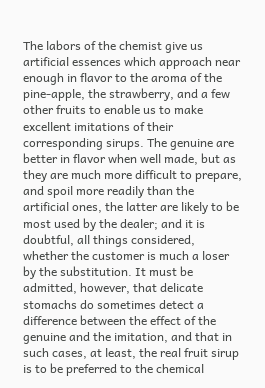The labors of the chemist give us artificial essences which approach near enough in flavor to the aroma of the pine-apple, the strawberry, and a few other fruits to enable us to make excellent imitations of their corresponding sirups. The genuine are better in flavor when well made, but as they are much more difficult to prepare, and spoil more readily than the artificial ones, the latter are likely to be most used by the dealer; and it is doubtful, all things considered, whether the customer is much a loser by the substitution. It must be admitted, however, that delicate stomachs do sometimes detect a difference between the effect of the genuine and the imitation, and that in such cases, at least, the real fruit sirup is to be preferred to the chemical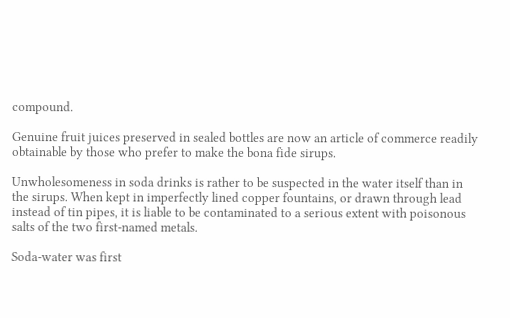compound.

Genuine fruit juices preserved in sealed bottles are now an article of commerce readily obtainable by those who prefer to make the bona fide sirups.

Unwholesomeness in soda drinks is rather to be suspected in the water itself than in the sirups. When kept in imperfectly lined copper fountains, or drawn through lead instead of tin pipes, it is liable to be contaminated to a serious extent with poisonous salts of the two first-named metals.

Soda-water was first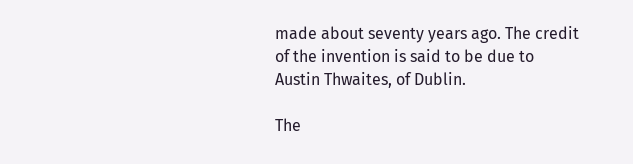made about seventy years ago. The credit of the invention is said to be due to Austin Thwaites, of Dublin.

The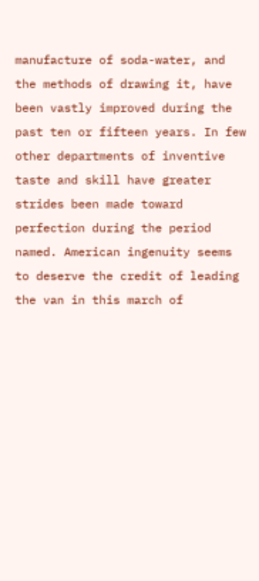manufacture of soda-water, and the methods of drawing it, have been vastly improved during the past ten or fifteen years. In few other departments of inventive taste and skill have greater strides been made toward perfection during the period named. American ingenuity seems to deserve the credit of leading the van in this march of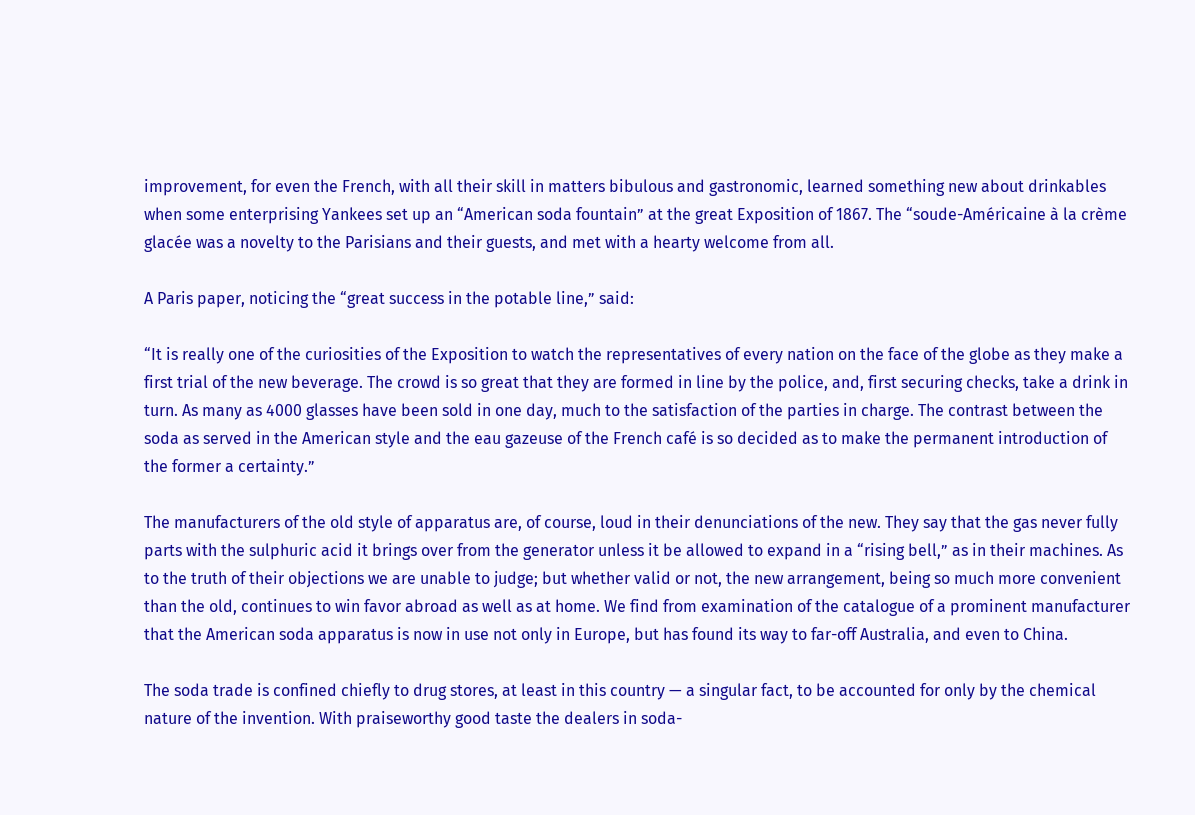improvement, for even the French, with all their skill in matters bibulous and gastronomic, learned something new about drinkables when some enterprising Yankees set up an “American soda fountain” at the great Exposition of 1867. The “soude-Américaine à la crème glacée was a novelty to the Parisians and their guests, and met with a hearty welcome from all.

A Paris paper, noticing the “great success in the potable line,” said:

“It is really one of the curiosities of the Exposition to watch the representatives of every nation on the face of the globe as they make a first trial of the new beverage. The crowd is so great that they are formed in line by the police, and, first securing checks, take a drink in turn. As many as 4000 glasses have been sold in one day, much to the satisfaction of the parties in charge. The contrast between the soda as served in the American style and the eau gazeuse of the French café is so decided as to make the permanent introduction of the former a certainty.”

The manufacturers of the old style of apparatus are, of course, loud in their denunciations of the new. They say that the gas never fully parts with the sulphuric acid it brings over from the generator unless it be allowed to expand in a “rising bell,” as in their machines. As to the truth of their objections we are unable to judge; but whether valid or not, the new arrangement, being so much more convenient than the old, continues to win favor abroad as well as at home. We find from examination of the catalogue of a prominent manufacturer that the American soda apparatus is now in use not only in Europe, but has found its way to far-off Australia, and even to China.

The soda trade is confined chiefly to drug stores, at least in this country — a singular fact, to be accounted for only by the chemical nature of the invention. With praiseworthy good taste the dealers in soda-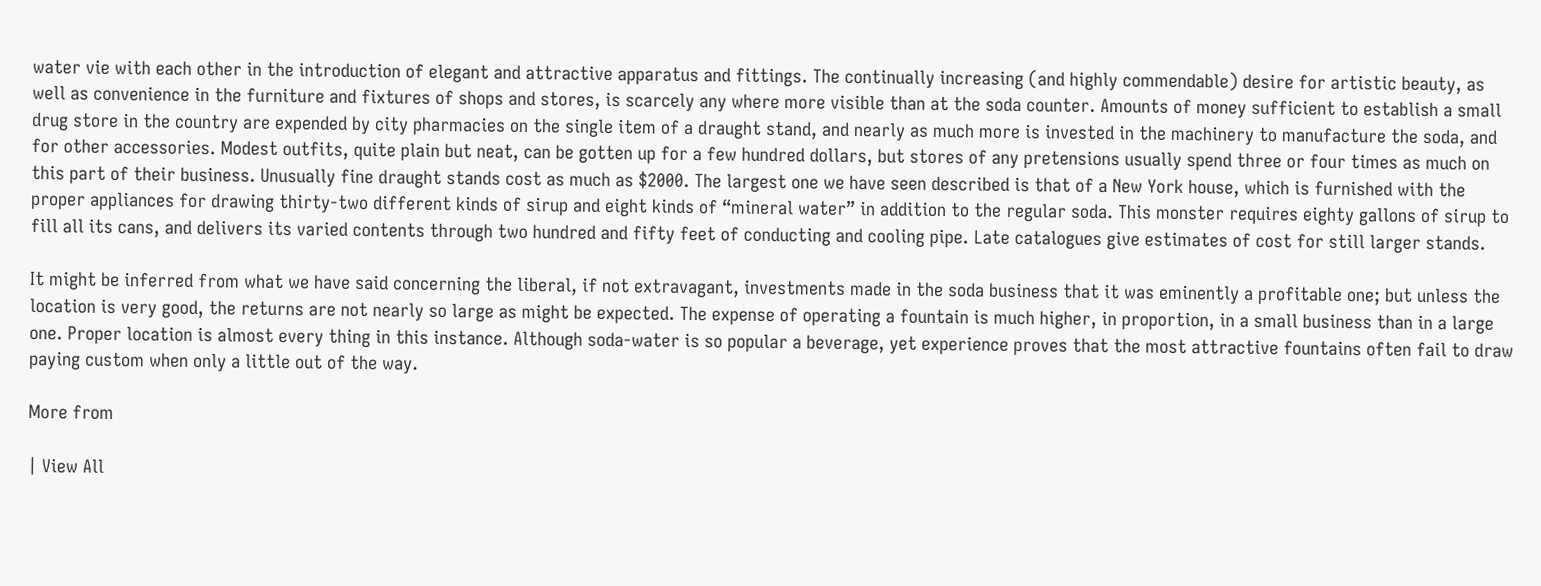water vie with each other in the introduction of elegant and attractive apparatus and fittings. The continually increasing (and highly commendable) desire for artistic beauty, as well as convenience in the furniture and fixtures of shops and stores, is scarcely any where more visible than at the soda counter. Amounts of money sufficient to establish a small drug store in the country are expended by city pharmacies on the single item of a draught stand, and nearly as much more is invested in the machinery to manufacture the soda, and for other accessories. Modest outfits, quite plain but neat, can be gotten up for a few hundred dollars, but stores of any pretensions usually spend three or four times as much on this part of their business. Unusually fine draught stands cost as much as $2000. The largest one we have seen described is that of a New York house, which is furnished with the proper appliances for drawing thirty-two different kinds of sirup and eight kinds of “mineral water” in addition to the regular soda. This monster requires eighty gallons of sirup to fill all its cans, and delivers its varied contents through two hundred and fifty feet of conducting and cooling pipe. Late catalogues give estimates of cost for still larger stands.

It might be inferred from what we have said concerning the liberal, if not extravagant, investments made in the soda business that it was eminently a profitable one; but unless the location is very good, the returns are not nearly so large as might be expected. The expense of operating a fountain is much higher, in proportion, in a small business than in a large one. Proper location is almost every thing in this instance. Although soda-water is so popular a beverage, yet experience proves that the most attractive fountains often fail to draw paying custom when only a little out of the way.

More from

| View All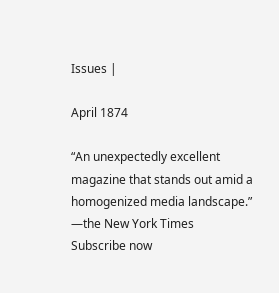Issues |

April 1874

“An unexpectedly excellent magazine that stands out amid a homogenized media landscape.” —the New York Times
Subscribe now